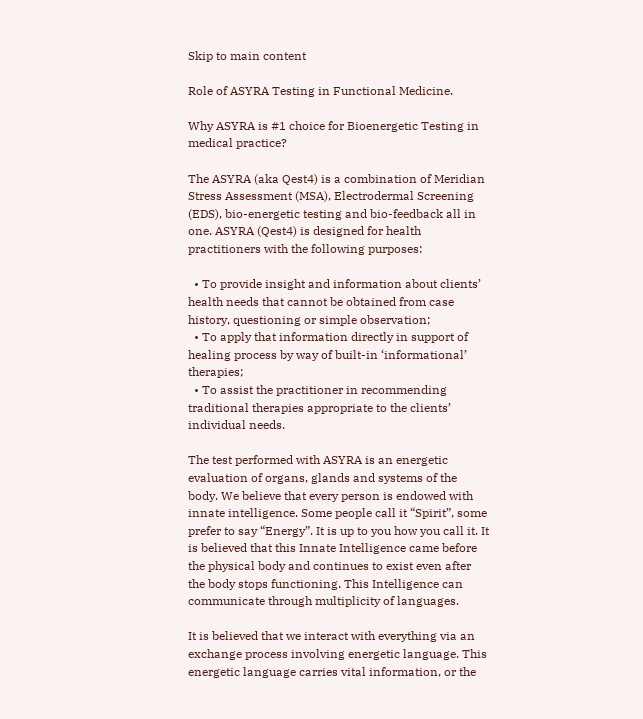Skip to main content

Role of ASYRA Testing in Functional Medicine.

Why ASYRA is #1 choice for Bioenergetic Testing in medical practice?

The ASYRA (aka Qest4) is a combination of Meridian Stress Assessment (MSA), Electrodermal Screening (EDS), bio-energetic testing and bio-feedback all in one. ASYRA (Qest4) is designed for health practitioners with the following purposes:

  • To provide insight and information about clients’ health needs that cannot be obtained from case history, questioning or simple observation;
  • To apply that information directly in support of healing process by way of built-in ‘informational’ therapies;
  • To assist the practitioner in recommending traditional therapies appropriate to the clients’ individual needs.

The test performed with ASYRA is an energetic evaluation of organs, glands and systems of the body. We believe that every person is endowed with innate intelligence. Some people call it “Spirit”, some prefer to say “Energy”. It is up to you how you call it. It is believed that this Innate Intelligence came before the physical body and continues to exist even after the body stops functioning. This Intelligence can communicate through multiplicity of languages.

It is believed that we interact with everything via an exchange process involving energetic language. This energetic language carries vital information, or the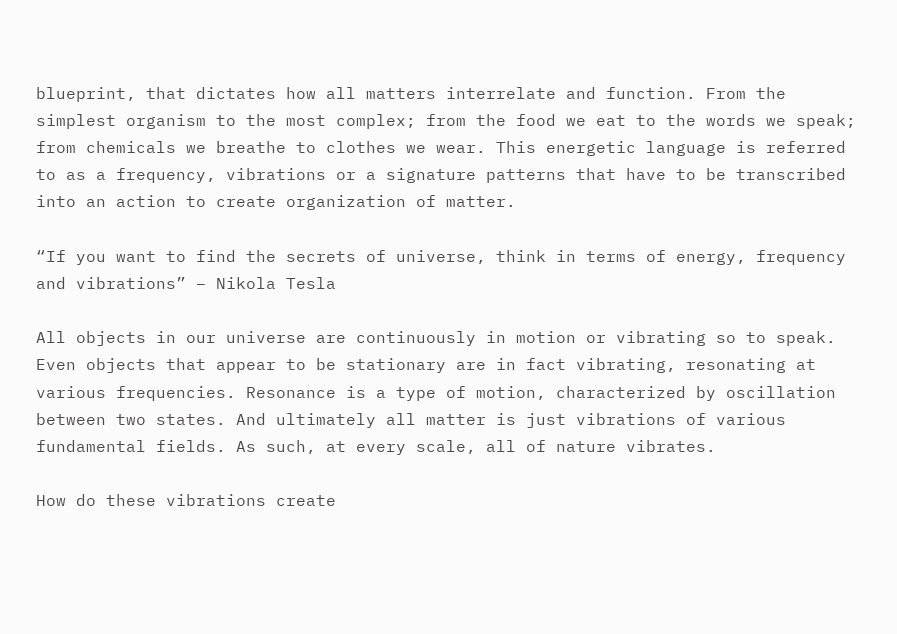blueprint, that dictates how all matters interrelate and function. From the simplest organism to the most complex; from the food we eat to the words we speak; from chemicals we breathe to clothes we wear. This energetic language is referred to as a frequency, vibrations or a signature patterns that have to be transcribed into an action to create organization of matter.

“If you want to find the secrets of universe, think in terms of energy, frequency and vibrations” – Nikola Tesla

All objects in our universe are continuously in motion or vibrating so to speak. Even objects that appear to be stationary are in fact vibrating, resonating at various frequencies. Resonance is a type of motion, characterized by oscillation between two states. And ultimately all matter is just vibrations of various fundamental fields. As such, at every scale, all of nature vibrates.

How do these vibrations create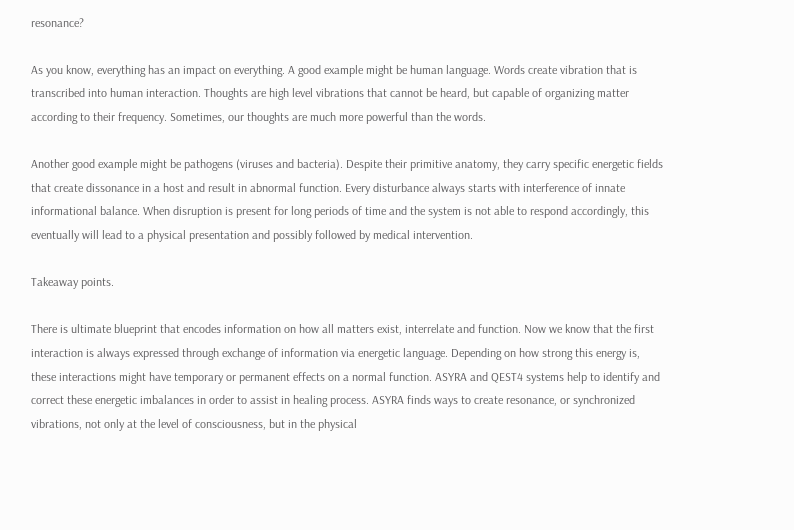resonance?

As you know, everything has an impact on everything. A good example might be human language. Words create vibration that is transcribed into human interaction. Thoughts are high level vibrations that cannot be heard, but capable of organizing matter according to their frequency. Sometimes, our thoughts are much more powerful than the words.

Another good example might be pathogens (viruses and bacteria). Despite their primitive anatomy, they carry specific energetic fields that create dissonance in a host and result in abnormal function. Every disturbance always starts with interference of innate informational balance. When disruption is present for long periods of time and the system is not able to respond accordingly, this eventually will lead to a physical presentation and possibly followed by medical intervention.

Takeaway points.

There is ultimate blueprint that encodes information on how all matters exist, interrelate and function. Now we know that the first interaction is always expressed through exchange of information via energetic language. Depending on how strong this energy is, these interactions might have temporary or permanent effects on a normal function. ASYRA and QEST4 systems help to identify and correct these energetic imbalances in order to assist in healing process. ASYRA finds ways to create resonance, or synchronized vibrations, not only at the level of consciousness, but in the physical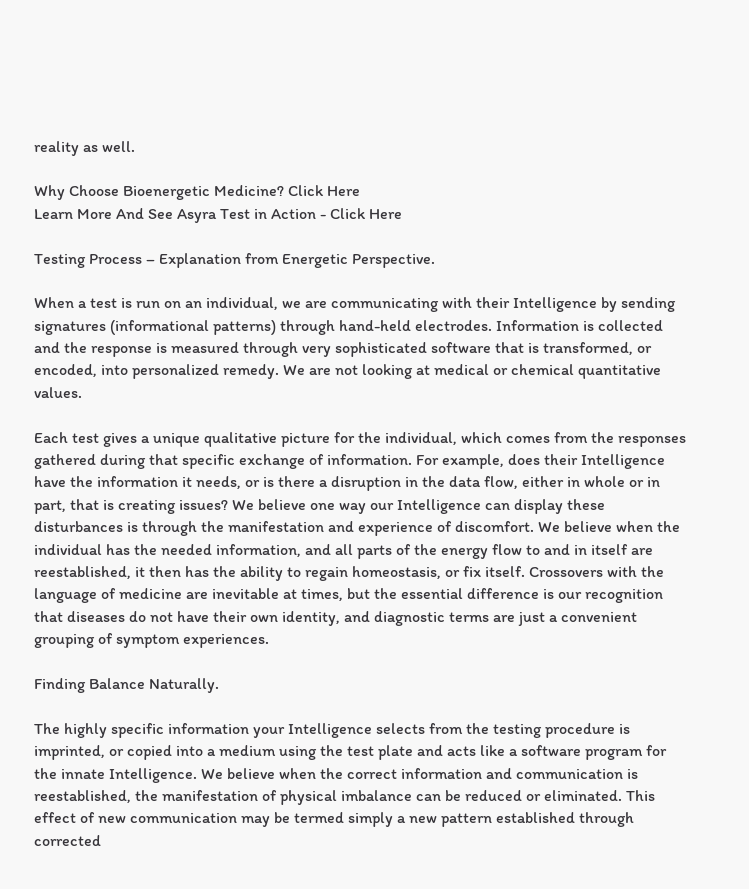reality as well.

Why Choose Bioenergetic Medicine? Click Here
Learn More And See Asyra Test in Action - Click Here

Testing Process – Explanation from Energetic Perspective.

When a test is run on an individual, we are communicating with their Intelligence by sending signatures (informational patterns) through hand-held electrodes. Information is collected and the response is measured through very sophisticated software that is transformed, or encoded, into personalized remedy. We are not looking at medical or chemical quantitative values.

Each test gives a unique qualitative picture for the individual, which comes from the responses gathered during that specific exchange of information. For example, does their Intelligence have the information it needs, or is there a disruption in the data flow, either in whole or in part, that is creating issues? We believe one way our Intelligence can display these disturbances is through the manifestation and experience of discomfort. We believe when the individual has the needed information, and all parts of the energy flow to and in itself are reestablished, it then has the ability to regain homeostasis, or fix itself. Crossovers with the language of medicine are inevitable at times, but the essential difference is our recognition that diseases do not have their own identity, and diagnostic terms are just a convenient grouping of symptom experiences.

Finding Balance Naturally.

The highly specific information your Intelligence selects from the testing procedure is imprinted, or copied into a medium using the test plate and acts like a software program for the innate Intelligence. We believe when the correct information and communication is reestablished, the manifestation of physical imbalance can be reduced or eliminated. This effect of new communication may be termed simply a new pattern established through corrected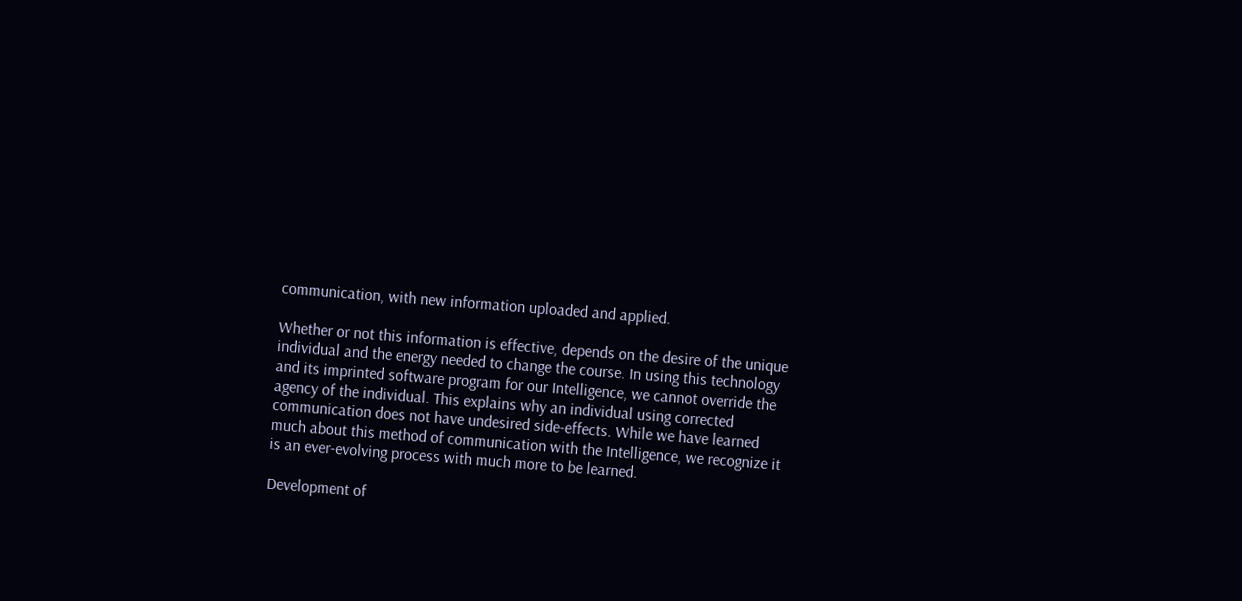communication, with new information uploaded and applied.

Whether or not this information is effective, depends on the desire of the unique individual and the energy needed to change the course. In using this technology and its imprinted software program for our Intelligence, we cannot override the agency of the individual. This explains why an individual using corrected communication does not have undesired side-effects. While we have learned much about this method of communication with the Intelligence, we recognize it is an ever-evolving process with much more to be learned.

Development of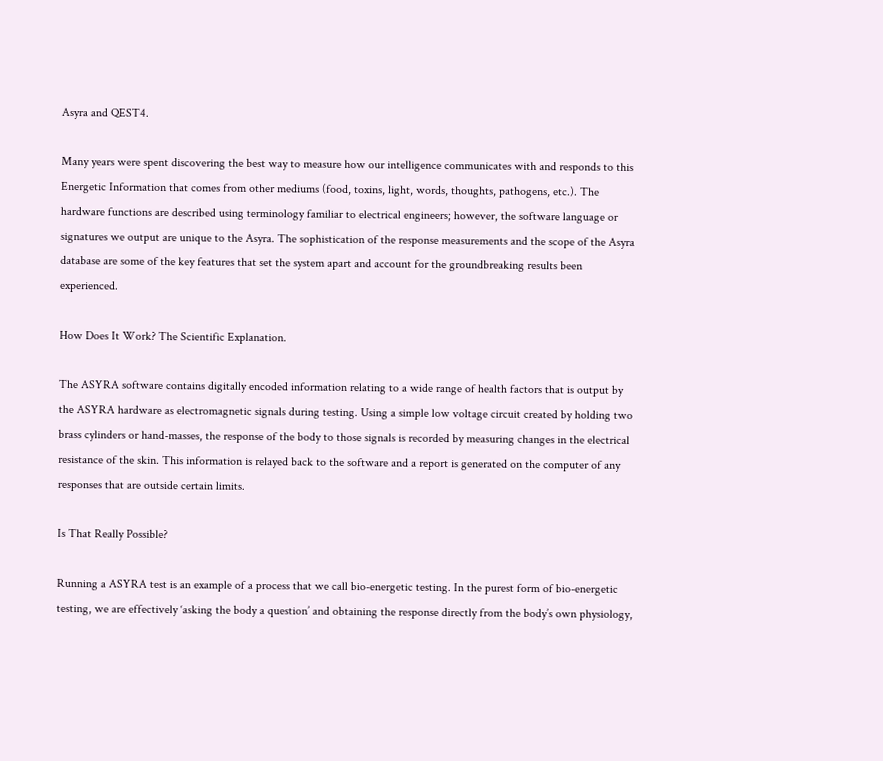Asyra and QEST4.

Many years were spent discovering the best way to measure how our intelligence communicates with and responds to this Energetic Information that comes from other mediums (food, toxins, light, words, thoughts, pathogens, etc.). The hardware functions are described using terminology familiar to electrical engineers; however, the software language or signatures we output are unique to the Asyra. The sophistication of the response measurements and the scope of the Asyra database are some of the key features that set the system apart and account for the groundbreaking results been experienced.

How Does It Work? The Scientific Explanation.

The ASYRA software contains digitally encoded information relating to a wide range of health factors that is output by the ASYRA hardware as electromagnetic signals during testing. Using a simple low voltage circuit created by holding two brass cylinders or hand-masses, the response of the body to those signals is recorded by measuring changes in the electrical resistance of the skin. This information is relayed back to the software and a report is generated on the computer of any responses that are outside certain limits.

Is That Really Possible?

Running a ASYRA test is an example of a process that we call bio-energetic testing. In the purest form of bio-energetic testing, we are effectively ‘asking the body a question’ and obtaining the response directly from the body’s own physiology,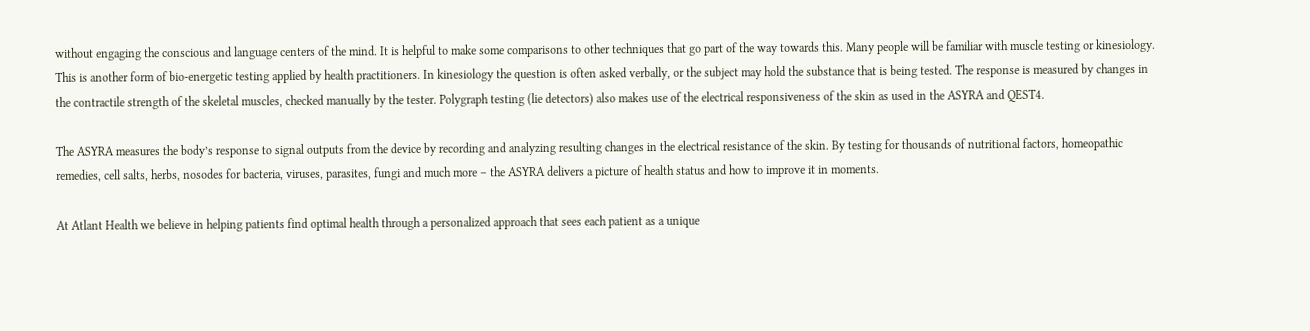without engaging the conscious and language centers of the mind. It is helpful to make some comparisons to other techniques that go part of the way towards this. Many people will be familiar with muscle testing or kinesiology. This is another form of bio-energetic testing applied by health practitioners. In kinesiology the question is often asked verbally, or the subject may hold the substance that is being tested. The response is measured by changes in the contractile strength of the skeletal muscles, checked manually by the tester. Polygraph testing (lie detectors) also makes use of the electrical responsiveness of the skin as used in the ASYRA and QEST4.

The ASYRA measures the body’s response to signal outputs from the device by recording and analyzing resulting changes in the electrical resistance of the skin. By testing for thousands of nutritional factors, homeopathic remedies, cell salts, herbs, nosodes for bacteria, viruses, parasites, fungi and much more – the ASYRA delivers a picture of health status and how to improve it in moments.

At Atlant Health we believe in helping patients find optimal health through a personalized approach that sees each patient as a unique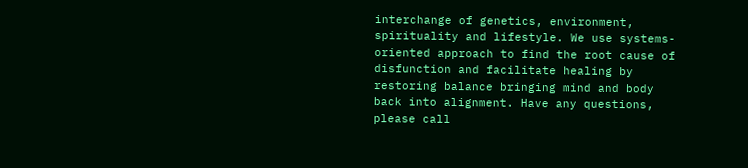interchange of genetics, environment, spirituality and lifestyle. We use systems-oriented approach to find the root cause of disfunction and facilitate healing by restoring balance bringing mind and body back into alignment. Have any questions, please call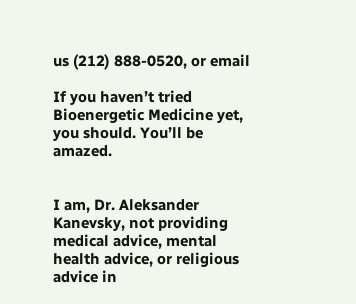us (212) 888-0520, or email

If you haven’t tried Bioenergetic Medicine yet, you should. You’ll be amazed.


I am, Dr. Aleksander Kanevsky, not providing medical advice, mental health advice, or religious advice in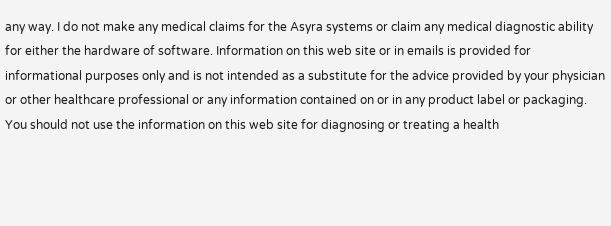any way. I do not make any medical claims for the Asyra systems or claim any medical diagnostic ability for either the hardware of software. Information on this web site or in emails is provided for informational purposes only and is not intended as a substitute for the advice provided by your physician or other healthcare professional or any information contained on or in any product label or packaging. You should not use the information on this web site for diagnosing or treating a health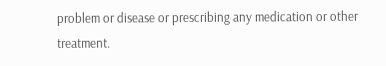problem or disease or prescribing any medication or other treatment.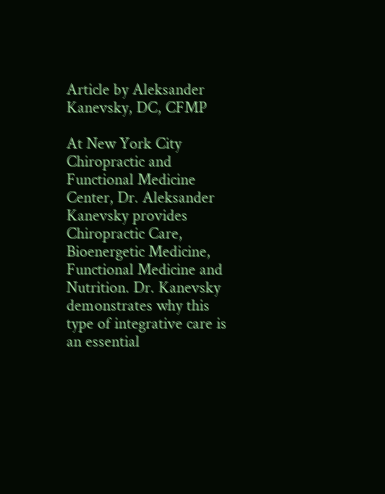Article by Aleksander Kanevsky, DC, CFMP

At New York City Chiropractic and Functional Medicine Center, Dr. Aleksander Kanevsky provides Chiropractic Care, Bioenergetic Medicine, Functional Medicine and Nutrition. Dr. Kanevsky demonstrates why this type of integrative care is an essential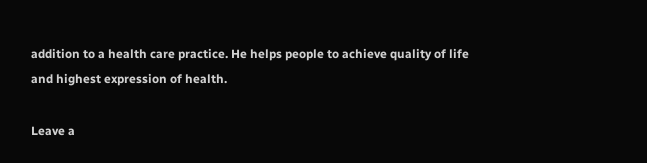addition to a health care practice. He helps people to achieve quality of life and highest expression of health.

Leave a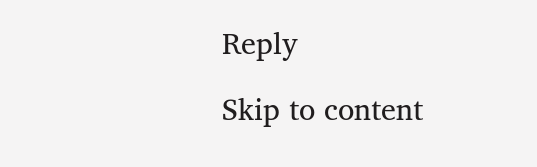Reply

Skip to content